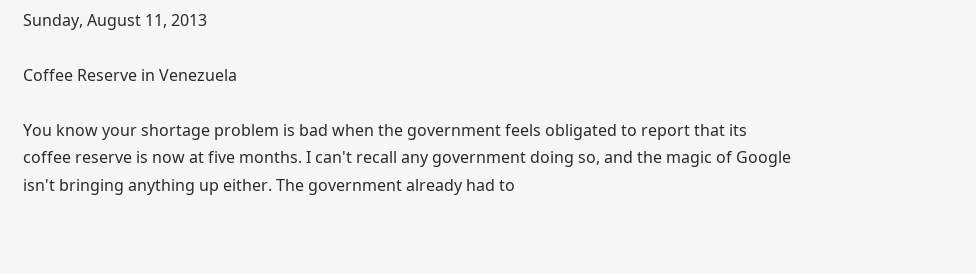Sunday, August 11, 2013

Coffee Reserve in Venezuela

You know your shortage problem is bad when the government feels obligated to report that its coffee reserve is now at five months. I can't recall any government doing so, and the magic of Google isn't bringing anything up either. The government already had to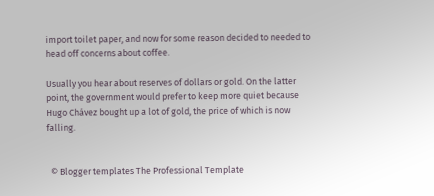import toilet paper, and now for some reason decided to needed to head off concerns about coffee.

Usually you hear about reserves of dollars or gold. On the latter point, the government would prefer to keep more quiet because Hugo Chávez bought up a lot of gold, the price of which is now falling.


  © Blogger templates The Professional Template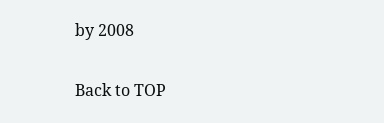by 2008

Back to TOP